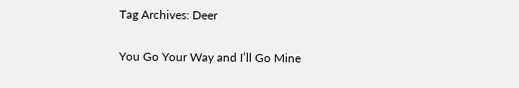Tag Archives: Deer

You Go Your Way and I’ll Go Mine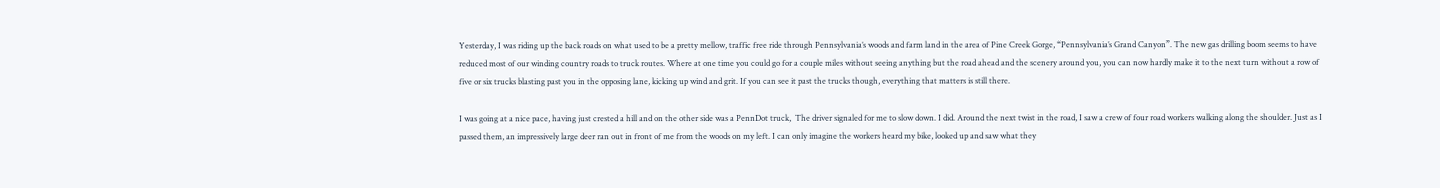Yesterday, I was riding up the back roads on what used to be a pretty mellow, traffic free ride through Pennsylvania’s woods and farm land in the area of Pine Creek Gorge, “Pennsylvania’s Grand Canyon”. The new gas drilling boom seems to have reduced most of our winding country roads to truck routes. Where at one time you could go for a couple miles without seeing anything but the road ahead and the scenery around you, you can now hardly make it to the next turn without a row of five or six trucks blasting past you in the opposing lane, kicking up wind and grit. If you can see it past the trucks though, everything that matters is still there.

I was going at a nice pace, having just crested a hill and on the other side was a PennDot truck,  The driver signaled for me to slow down. I did. Around the next twist in the road, I saw a crew of four road workers walking along the shoulder. Just as I passed them, an impressively large deer ran out in front of me from the woods on my left. I can only imagine the workers heard my bike, looked up and saw what they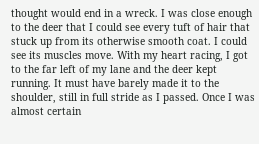thought would end in a wreck. I was close enough to the deer that I could see every tuft of hair that stuck up from its otherwise smooth coat. I could see its muscles move. With my heart racing, I got to the far left of my lane and the deer kept running. It must have barely made it to the shoulder, still in full stride as I passed. Once I was almost certain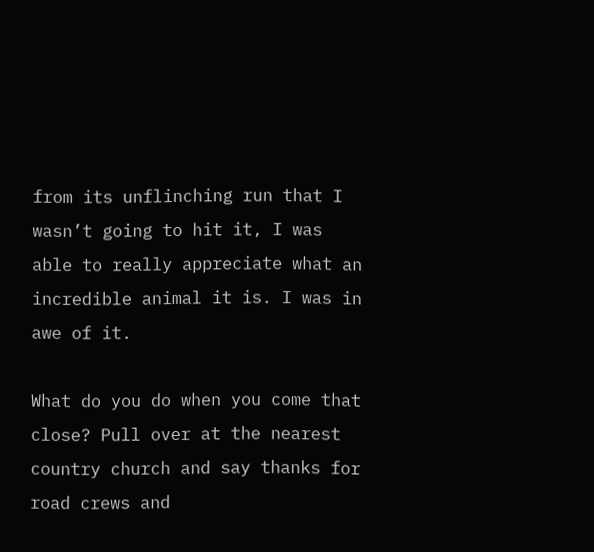from its unflinching run that I wasn’t going to hit it, I was able to really appreciate what an incredible animal it is. I was in awe of it.

What do you do when you come that close? Pull over at the nearest country church and say thanks for road crews and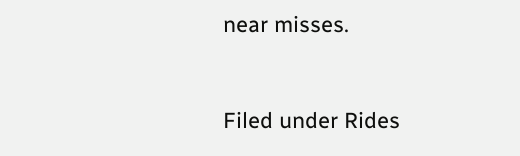near misses.



Filed under Rides